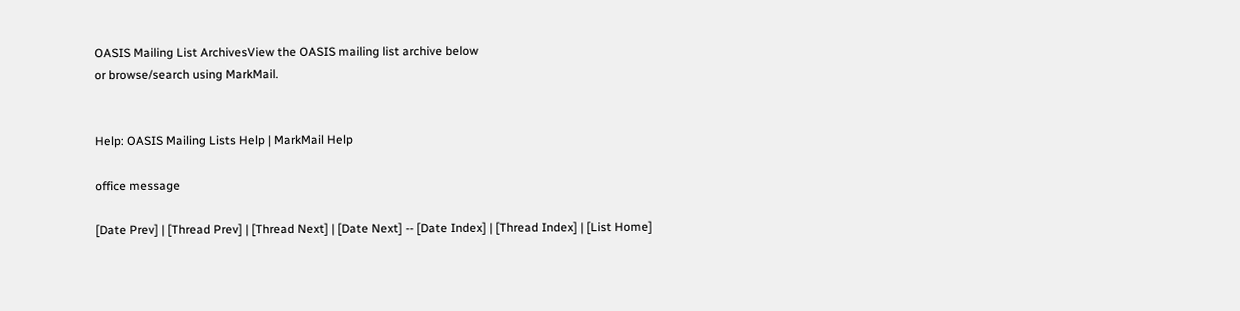OASIS Mailing List ArchivesView the OASIS mailing list archive below
or browse/search using MarkMail.


Help: OASIS Mailing Lists Help | MarkMail Help

office message

[Date Prev] | [Thread Prev] | [Thread Next] | [Date Next] -- [Date Index] | [Thread Index] | [List Home]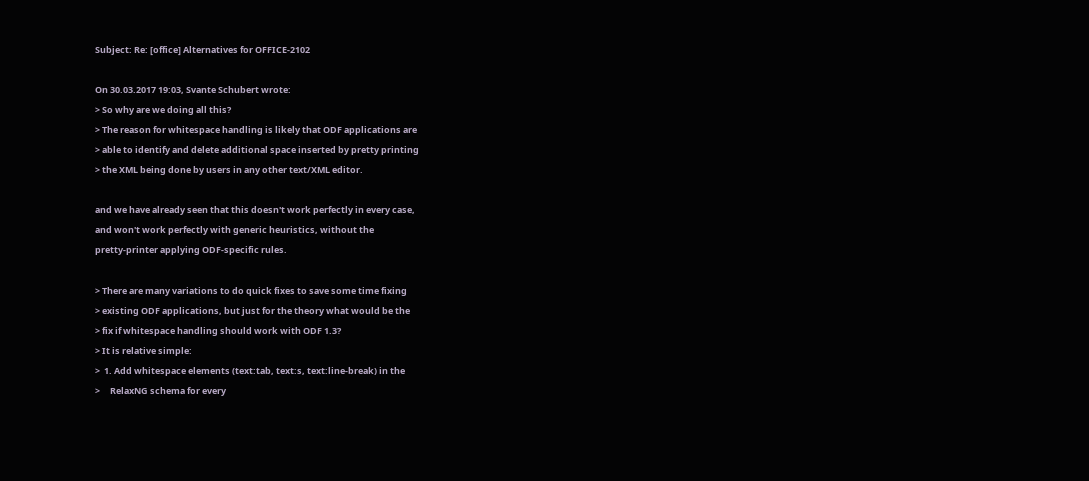Subject: Re: [office] Alternatives for OFFICE-2102

On 30.03.2017 19:03, Svante Schubert wrote:
> So why are we doing all this?
> The reason for whitespace handling is likely that ODF applications are
> able to identify and delete additional space inserted by pretty printing
> the XML being done by users in any other text/XML editor.

and we have already seen that this doesn't work perfectly in every case,
and won't work perfectly with generic heuristics, without the
pretty-printer applying ODF-specific rules.

> There are many variations to do quick fixes to save some time fixing
> existing ODF applications, but just for the theory what would be the
> fix if whitespace handling should work with ODF 1.3?
> It is relative simple:
>  1. Add whitespace elements (text:tab, text:s, text:line-break) in the
>     RelaxNG schema for every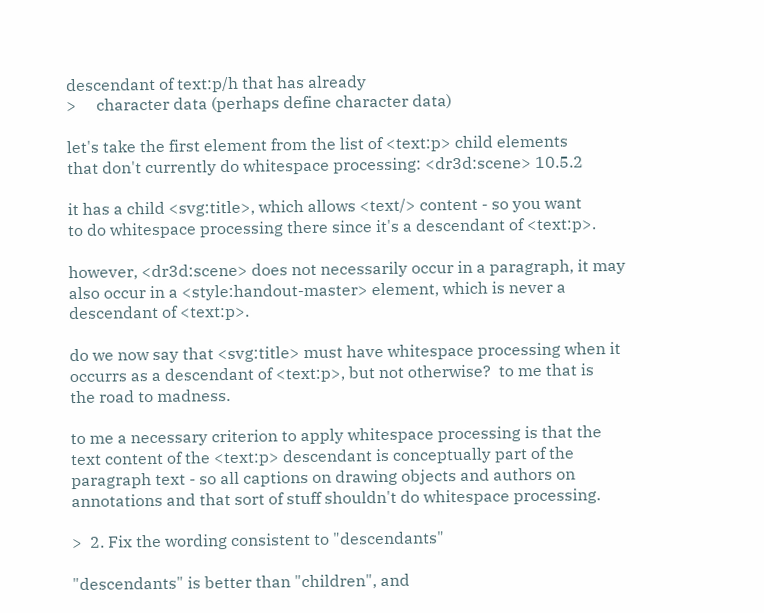descendant of text:p/h that has already
>     character data (perhaps define character data)

let's take the first element from the list of <text:p> child elements
that don't currently do whitespace processing: <dr3d:scene> 10.5.2

it has a child <svg:title>, which allows <text/> content - so you want
to do whitespace processing there since it's a descendant of <text:p>.

however, <dr3d:scene> does not necessarily occur in a paragraph, it may
also occur in a <style:handout-master> element, which is never a
descendant of <text:p>.

do we now say that <svg:title> must have whitespace processing when it
occurrs as a descendant of <text:p>, but not otherwise?  to me that is
the road to madness.

to me a necessary criterion to apply whitespace processing is that the
text content of the <text:p> descendant is conceptually part of the
paragraph text - so all captions on drawing objects and authors on
annotations and that sort of stuff shouldn't do whitespace processing.

>  2. Fix the wording consistent to "descendants"

"descendants" is better than "children", and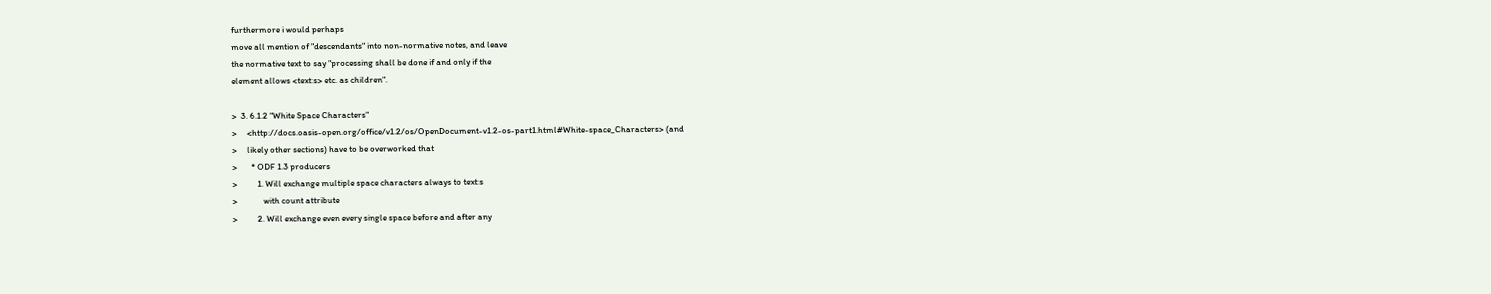furthermore i would perhaps
move all mention of "descendants" into non-normative notes, and leave
the normative text to say "processing shall be done if and only if the
element allows <text:s> etc. as children".

>  3. 6.1.2 "White Space Characters"
>     <http://docs.oasis-open.org/office/v1.2/os/OpenDocument-v1.2-os-part1.html#White-space_Characters> (and
>     likely other sections) have to be overworked that
>       * ODF 1.3 producers
>          1. Will exchange multiple space characters always to text:s
>             with count attribute
>          2. Will exchange even every single space before and after any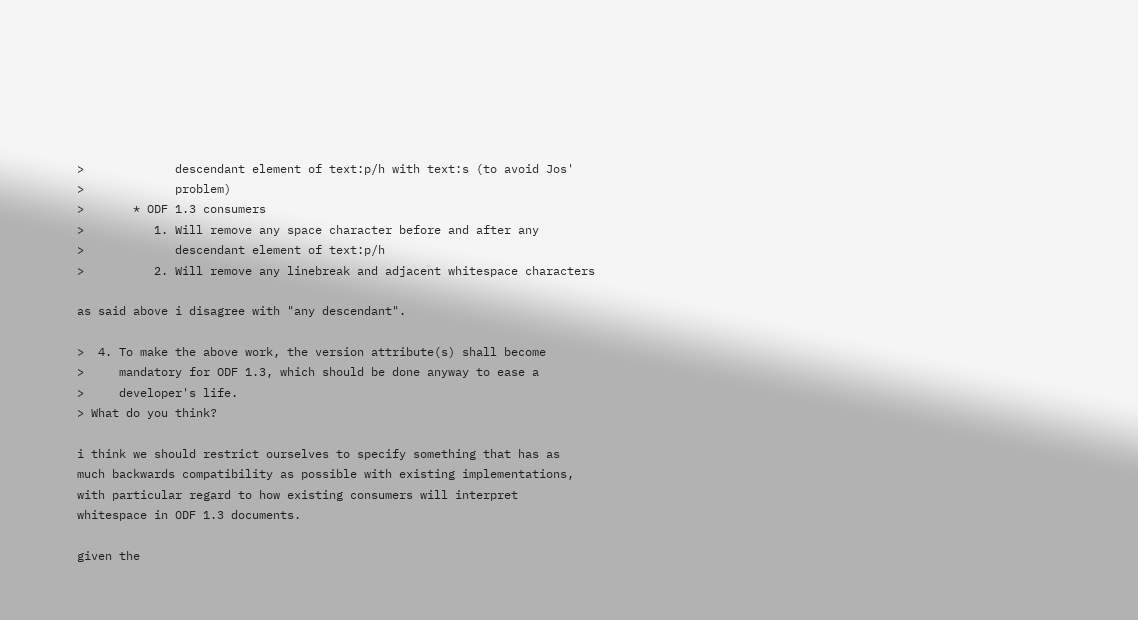>             descendant element of text:p/h with text:s (to avoid Jos'
>             problem)
>       * ODF 1.3 consumers
>          1. Will remove any space character before and after any
>             descendant element of text:p/h
>          2. Will remove any linebreak and adjacent whitespace characters

as said above i disagree with "any descendant".

>  4. To make the above work, the version attribute(s) shall become
>     mandatory for ODF 1.3, which should be done anyway to ease a
>     developer's life.
> What do you think?

i think we should restrict ourselves to specify something that has as
much backwards compatibility as possible with existing implementations,
with particular regard to how existing consumers will interpret
whitespace in ODF 1.3 documents.

given the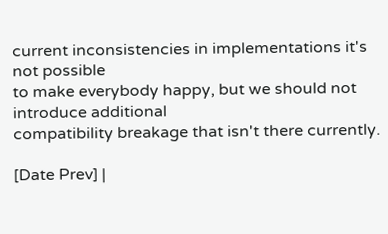current inconsistencies in implementations it's not possible
to make everybody happy, but we should not introduce additional
compatibility breakage that isn't there currently.

[Date Prev] |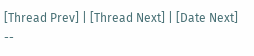[Thread Prev] | [Thread Next] | [Date Next] --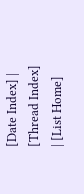[Date Index] | [Thread Index] | [List Home]